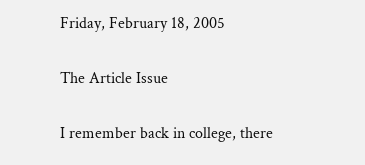Friday, February 18, 2005

The Article Issue

I remember back in college, there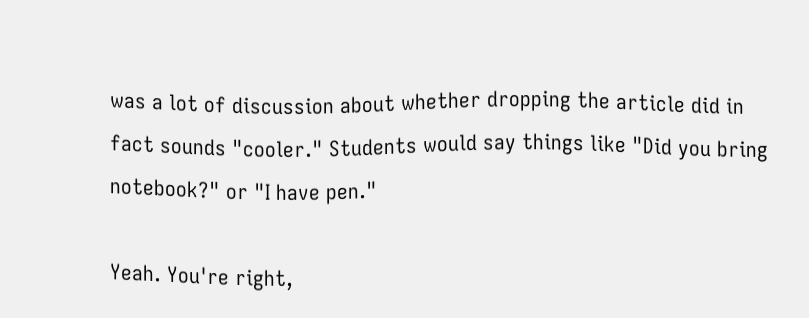was a lot of discussion about whether dropping the article did in fact sounds "cooler." Students would say things like "Did you bring notebook?" or "I have pen."

Yeah. You're right,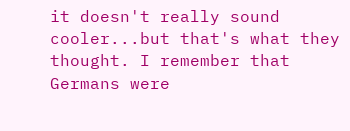it doesn't really sound cooler...but that's what they thought. I remember that Germans were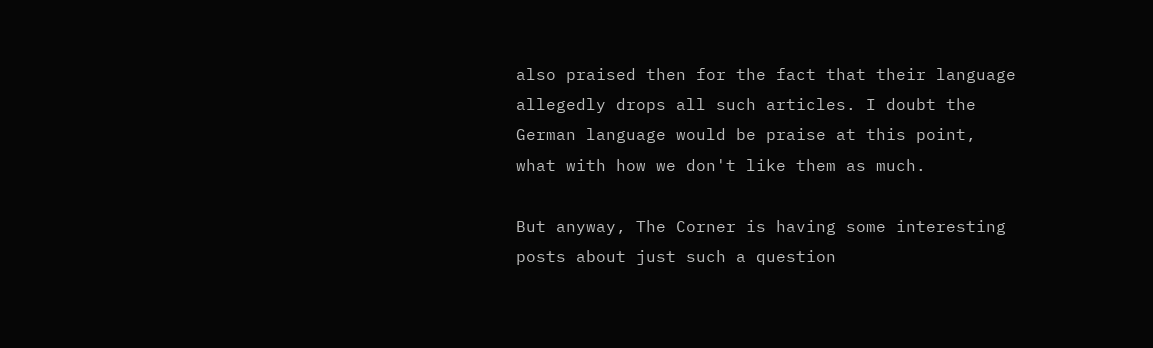also praised then for the fact that their language allegedly drops all such articles. I doubt the German language would be praise at this point, what with how we don't like them as much.

But anyway, The Corner is having some interesting posts about just such a question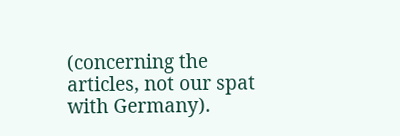(concerning the articles, not our spat with Germany).